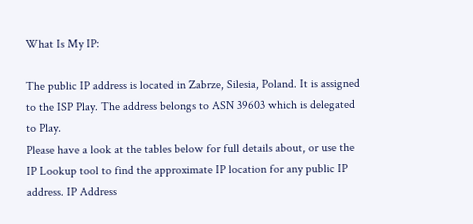What Is My IP:

The public IP address is located in Zabrze, Silesia, Poland. It is assigned to the ISP Play. The address belongs to ASN 39603 which is delegated to Play.
Please have a look at the tables below for full details about, or use the IP Lookup tool to find the approximate IP location for any public IP address. IP Address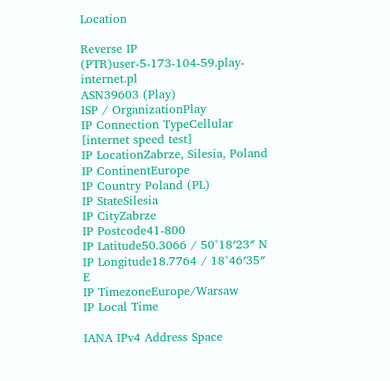Location

Reverse IP (PTR)user-5-173-104-59.play-internet.pl
ASN39603 (Play)
ISP / OrganizationPlay
IP Connection TypeCellular [internet speed test]
IP LocationZabrze, Silesia, Poland
IP ContinentEurope
IP Country Poland (PL)
IP StateSilesia
IP CityZabrze
IP Postcode41-800
IP Latitude50.3066 / 50°18′23″ N
IP Longitude18.7764 / 18°46′35″ E
IP TimezoneEurope/Warsaw
IP Local Time

IANA IPv4 Address Space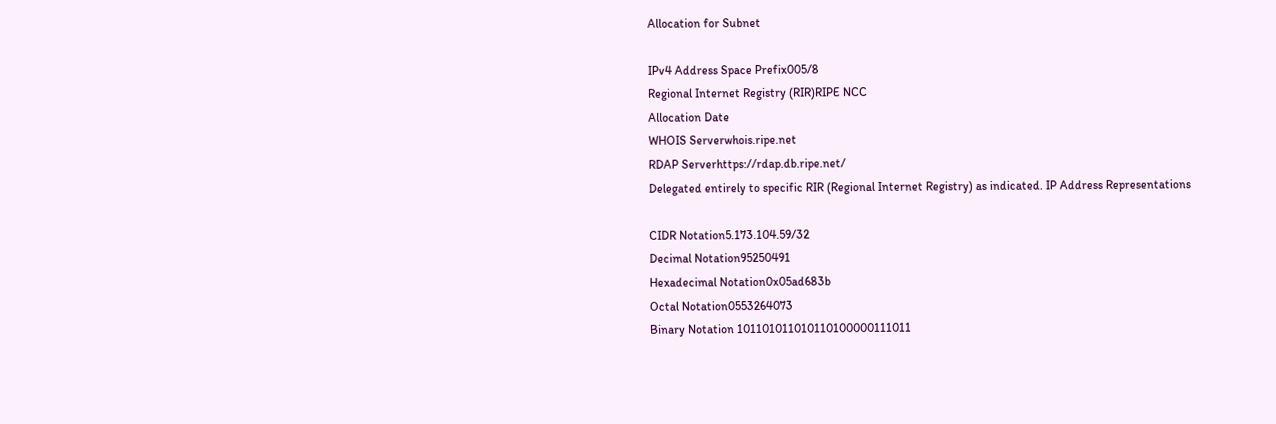Allocation for Subnet

IPv4 Address Space Prefix005/8
Regional Internet Registry (RIR)RIPE NCC
Allocation Date
WHOIS Serverwhois.ripe.net
RDAP Serverhttps://rdap.db.ripe.net/
Delegated entirely to specific RIR (Regional Internet Registry) as indicated. IP Address Representations

CIDR Notation5.173.104.59/32
Decimal Notation95250491
Hexadecimal Notation0x05ad683b
Octal Notation0553264073
Binary Notation 101101011010110100000111011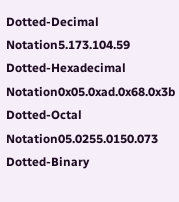Dotted-Decimal Notation5.173.104.59
Dotted-Hexadecimal Notation0x05.0xad.0x68.0x3b
Dotted-Octal Notation05.0255.0150.073
Dotted-Binary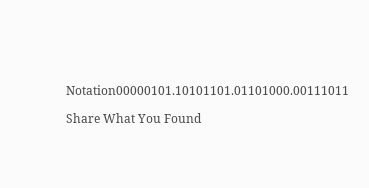Notation00000101.10101101.01101000.00111011

Share What You Found